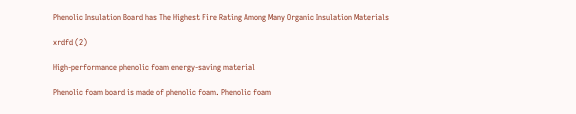Phenolic Insulation Board has The Highest Fire Rating Among Many Organic Insulation Materials

xrdfd (2)

High-performance phenolic foam energy-saving material

Phenolic foam board is made of phenolic foam. Phenolic foam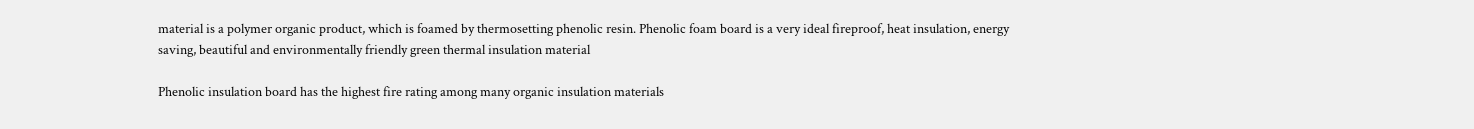material is a polymer organic product, which is foamed by thermosetting phenolic resin. Phenolic foam board is a very ideal fireproof, heat insulation, energy saving, beautiful and environmentally friendly green thermal insulation material

Phenolic insulation board has the highest fire rating among many organic insulation materials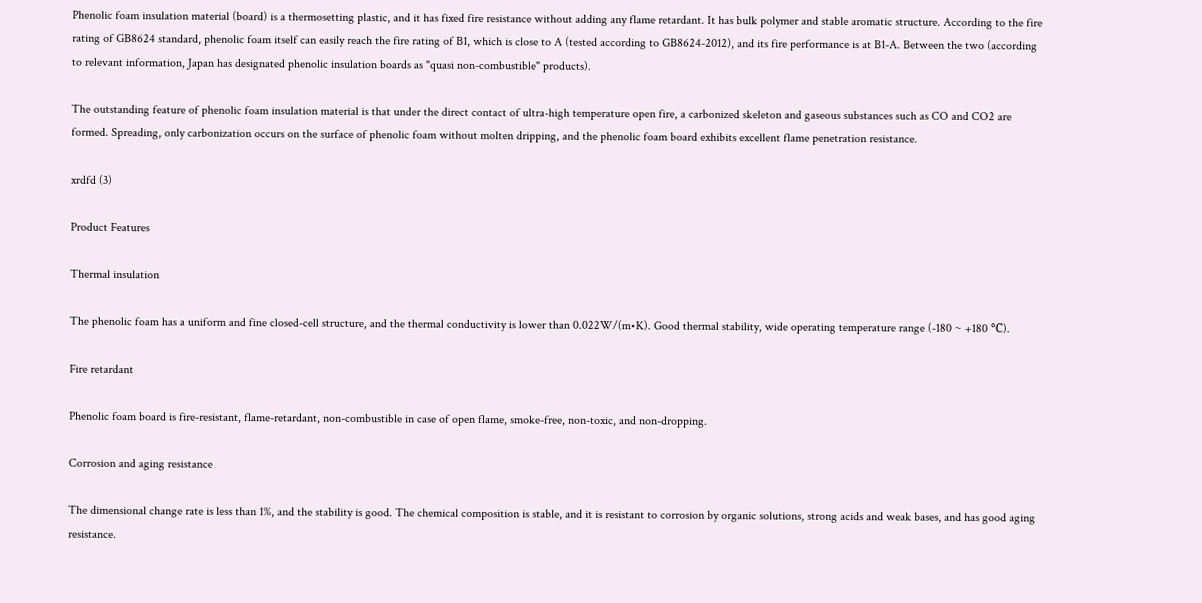Phenolic foam insulation material (board) is a thermosetting plastic, and it has fixed fire resistance without adding any flame retardant. It has bulk polymer and stable aromatic structure. According to the fire rating of GB8624 standard, phenolic foam itself can easily reach the fire rating of B1, which is close to A (tested according to GB8624-2012), and its fire performance is at B1-A. Between the two (according to relevant information, Japan has designated phenolic insulation boards as "quasi non-combustible" products).

The outstanding feature of phenolic foam insulation material is that under the direct contact of ultra-high temperature open fire, a carbonized skeleton and gaseous substances such as CO and CO2 are formed. Spreading, only carbonization occurs on the surface of phenolic foam without molten dripping, and the phenolic foam board exhibits excellent flame penetration resistance.

xrdfd (3)

Product Features

Thermal insulation

The phenolic foam has a uniform and fine closed-cell structure, and the thermal conductivity is lower than 0.022W/(m•K). Good thermal stability, wide operating temperature range (-180 ~ +180 ℃).

Fire retardant

Phenolic foam board is fire-resistant, flame-retardant, non-combustible in case of open flame, smoke-free, non-toxic, and non-dropping.

Corrosion and aging resistance

The dimensional change rate is less than 1%, and the stability is good. The chemical composition is stable, and it is resistant to corrosion by organic solutions, strong acids and weak bases, and has good aging resistance.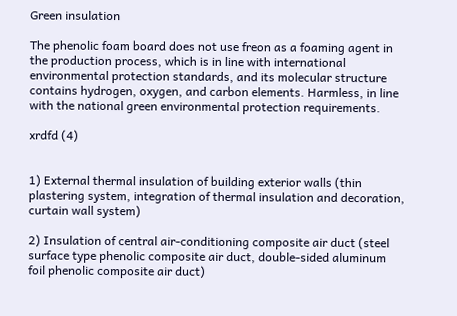Green insulation

The phenolic foam board does not use freon as a foaming agent in the production process, which is in line with international environmental protection standards, and its molecular structure contains hydrogen, oxygen, and carbon elements. Harmless, in line with the national green environmental protection requirements.

xrdfd (4)


1) External thermal insulation of building exterior walls (thin plastering system, integration of thermal insulation and decoration, curtain wall system)

2) Insulation of central air-conditioning composite air duct (steel surface type phenolic composite air duct, double-sided aluminum foil phenolic composite air duct)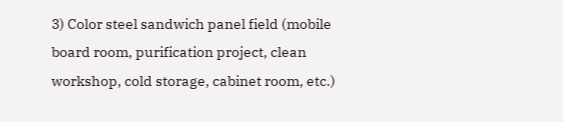3) Color steel sandwich panel field (mobile board room, purification project, clean workshop, cold storage, cabinet room, etc.)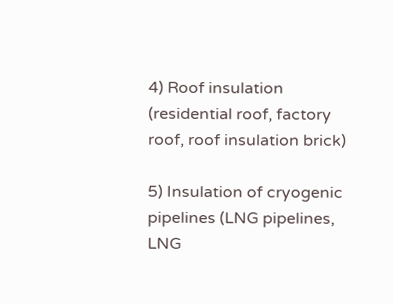4) Roof insulation (residential roof, factory roof, roof insulation brick)

5) Insulation of cryogenic pipelines (LNG pipelines, LNG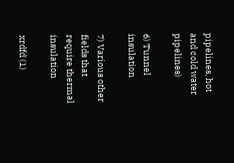pipelines, hot and cold water pipelines)

6) Tunnel insulation

7) Various other fields that require thermal insulation

xrdfd (1)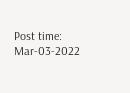Post time: Mar-03-2022